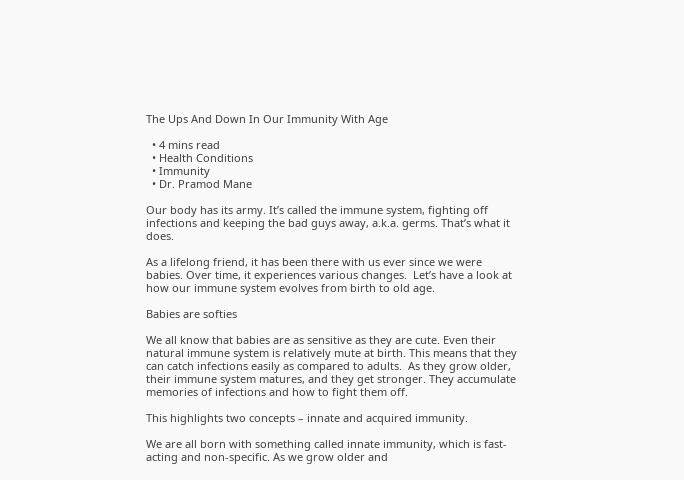The Ups And Down In Our Immunity With Age

  • 4 mins read
  • Health Conditions
  • Immunity
  • Dr. Pramod Mane

Our body has its army. It’s called the immune system, fighting off infections and keeping the bad guys away, a.k.a. germs. That’s what it does.

As a lifelong friend, it has been there with us ever since we were babies. Over time, it experiences various changes.  Let’s have a look at how our immune system evolves from birth to old age.

Babies are softies

We all know that babies are as sensitive as they are cute. Even their natural immune system is relatively mute at birth. This means that they can catch infections easily as compared to adults.  As they grow older, their immune system matures, and they get stronger. They accumulate memories of infections and how to fight them off.

This highlights two concepts – innate and acquired immunity.

We are all born with something called innate immunity, which is fast-acting and non-specific. As we grow older and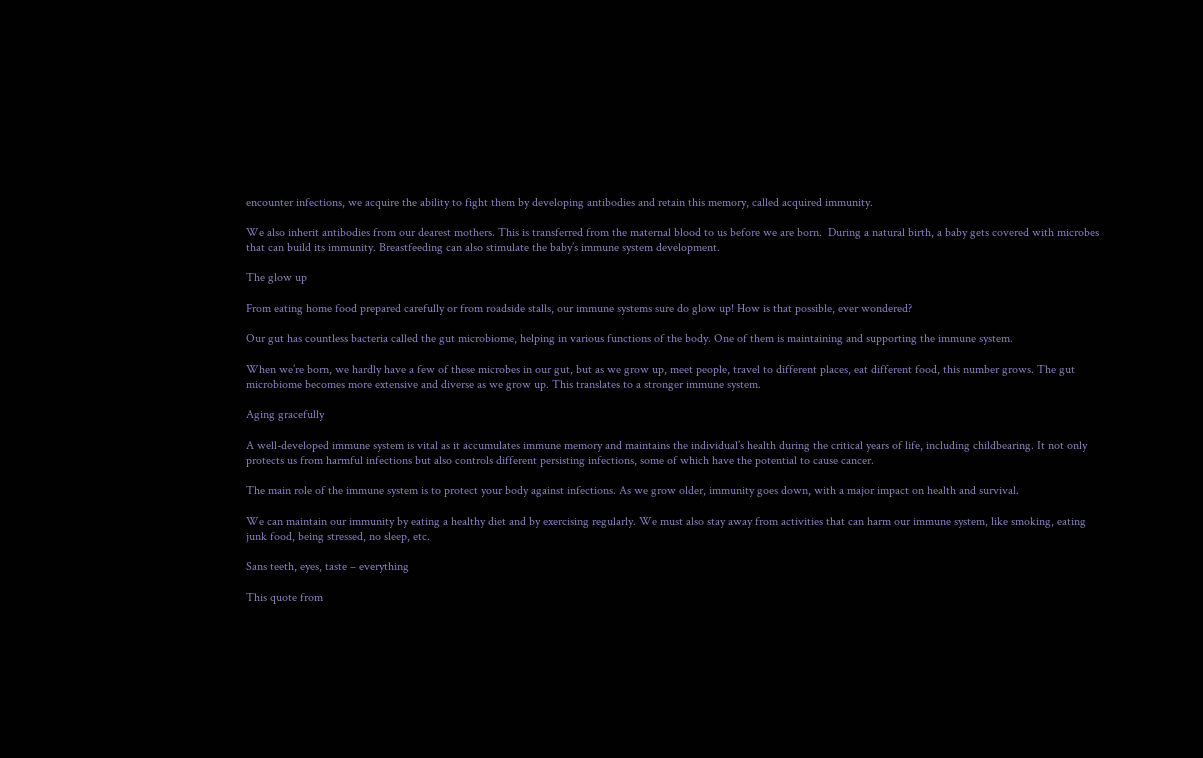encounter infections, we acquire the ability to fight them by developing antibodies and retain this memory, called acquired immunity.

We also inherit antibodies from our dearest mothers. This is transferred from the maternal blood to us before we are born.  During a natural birth, a baby gets covered with microbes that can build its immunity. Breastfeeding can also stimulate the baby’s immune system development.

The glow up

From eating home food prepared carefully or from roadside stalls, our immune systems sure do glow up! How is that possible, ever wondered?

Our gut has countless bacteria called the gut microbiome, helping in various functions of the body. One of them is maintaining and supporting the immune system.

When we’re born, we hardly have a few of these microbes in our gut, but as we grow up, meet people, travel to different places, eat different food, this number grows. The gut microbiome becomes more extensive and diverse as we grow up. This translates to a stronger immune system.

Aging gracefully

A well-developed immune system is vital as it accumulates immune memory and maintains the individual’s health during the critical years of life, including childbearing. It not only protects us from harmful infections but also controls different persisting infections, some of which have the potential to cause cancer.

The main role of the immune system is to protect your body against infections. As we grow older, immunity goes down, with a major impact on health and survival.

We can maintain our immunity by eating a healthy diet and by exercising regularly. We must also stay away from activities that can harm our immune system, like smoking, eating junk food, being stressed, no sleep, etc.

Sans teeth, eyes, taste – everything

This quote from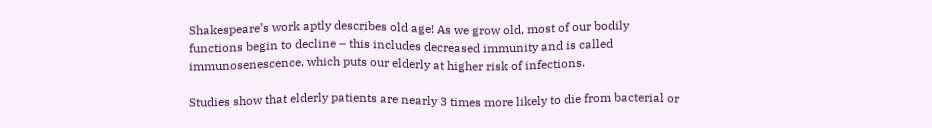Shakespeare’s work aptly describes old age! As we grow old, most of our bodily functions begin to decline – this includes decreased immunity and is called immunosenescence, which puts our elderly at higher risk of infections.

Studies show that elderly patients are nearly 3 times more likely to die from bacterial or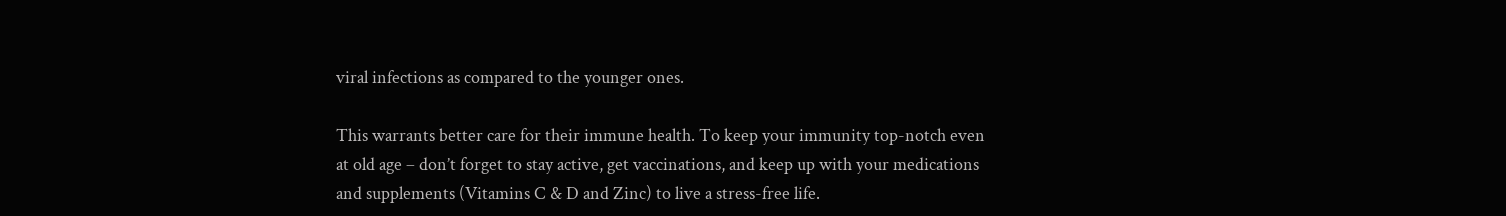viral infections as compared to the younger ones.

This warrants better care for their immune health. To keep your immunity top-notch even at old age – don’t forget to stay active, get vaccinations, and keep up with your medications and supplements (Vitamins C & D and Zinc) to live a stress-free life.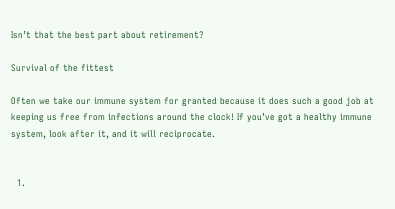Isn’t that the best part about retirement?

Survival of the fittest

Often we take our immune system for granted because it does such a good job at keeping us free from infections around the clock! If you’ve got a healthy immune system, look after it, and it will reciprocate.


  1.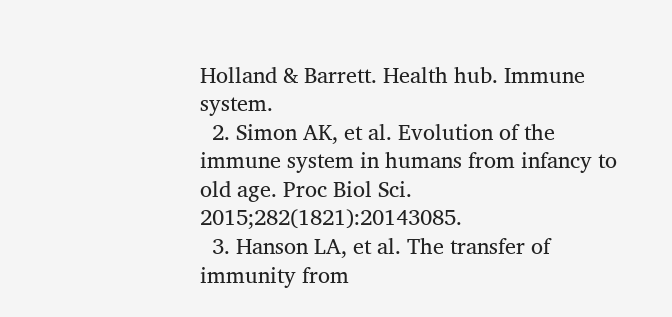Holland & Barrett. Health hub. Immune system.
  2. Simon AK, et al. Evolution of the immune system in humans from infancy to old age. Proc Biol Sci. 2015;282(1821):20143085.
  3. Hanson LA, et al. The transfer of immunity from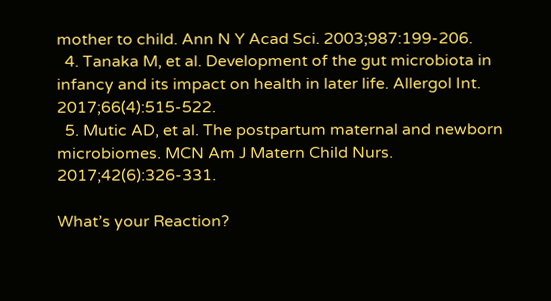mother to child. Ann N Y Acad Sci. 2003;987:199-206.
  4. Tanaka M, et al. Development of the gut microbiota in infancy and its impact on health in later life. Allergol Int. 2017;66(4):515-522.
  5. Mutic AD, et al. The postpartum maternal and newborn microbiomes. MCN Am J Matern Child Nurs. 2017;42(6):326-331.

What’s your Reaction?